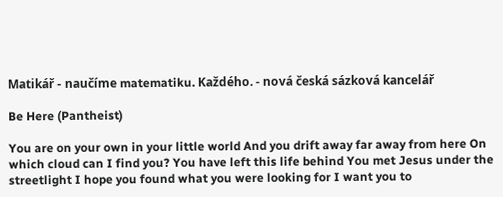Matikář - naučíme matematiku. Každého. - nová česká sázková kancelář

Be Here (Pantheist)

You are on your own in your little world And you drift away far away from here On which cloud can I find you? You have left this life behind You met Jesus under the streetlight I hope you found what you were looking for I want you to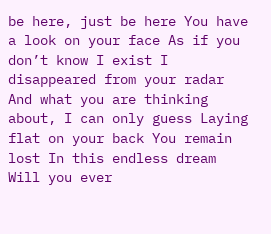be here, just be here You have a look on your face As if you don’t know I exist I disappeared from your radar And what you are thinking about, I can only guess Laying flat on your back You remain lost In this endless dream Will you ever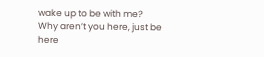wake up to be with me? Why aren’t you here, just be here